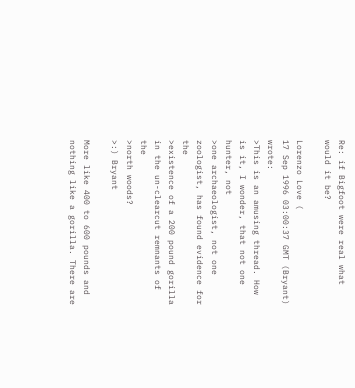Re: if Bigfoot were real what would it be?

Lorenzo Love (
17 Sep 1996 03:00:37 GMT (Bryant) wrote:
>This is an amusing thread. How is it, I wonder, that not one hunter, not
>one archaeologist, not one zoologist, has found evidence for the
>existence of a 200 pound gorilla in the un-clearcut remnants of the
>north woods?
>:) Bryant

More like 400 to 600 pounds and nothing like a gorilla. There are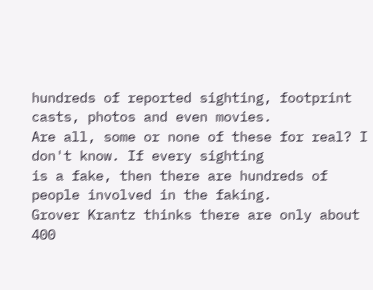hundreds of reported sighting, footprint casts, photos and even movies.
Are all, some or none of these for real? I don't know. If every sighting
is a fake, then there are hundreds of people involved in the faking.
Grover Krantz thinks there are only about 400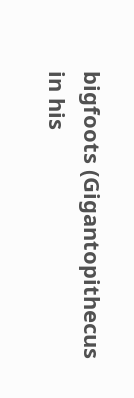bigfoots (Gigantopithecus
in his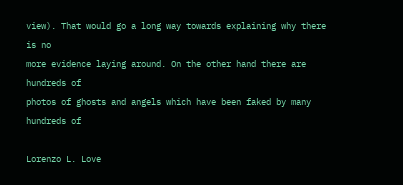view). That would go a long way towards explaining why there is no
more evidence laying around. On the other hand there are hundreds of
photos of ghosts and angels which have been faked by many hundreds of

Lorenzo L. Love